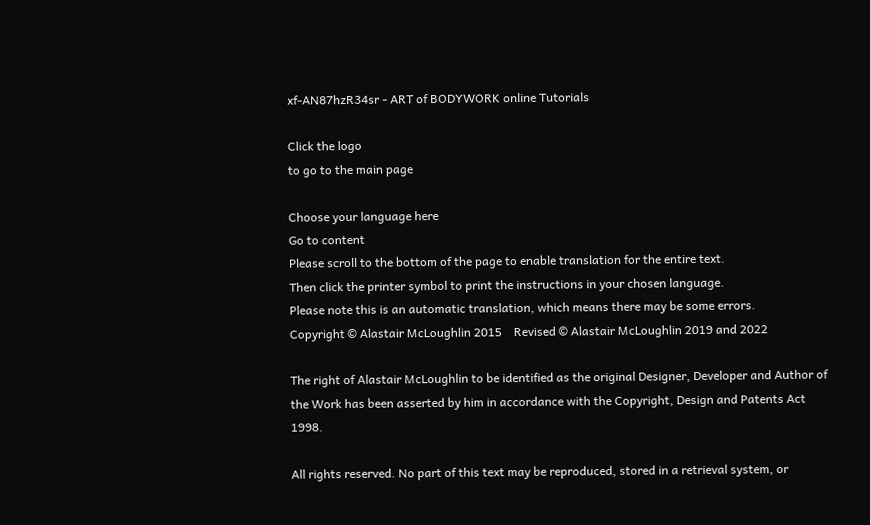xf-AN87hzR34sr - ART of BODYWORK online Tutorials

Click the logo
to go to the main page

Choose your language here
Go to content
Please scroll to the bottom of the page to enable translation for the entire text.
Then click the printer symbol to print the instructions in your chosen language.
Please note this is an automatic translation, which means there may be some errors.
Copyright © Alastair McLoughlin 2015    Revised © Alastair McLoughlin 2019 and 2022

The right of Alastair McLoughlin to be identified as the original Designer, Developer and Author of the Work has been asserted by him in accordance with the Copyright, Design and Patents Act 1998.

All rights reserved. No part of this text may be reproduced, stored in a retrieval system, or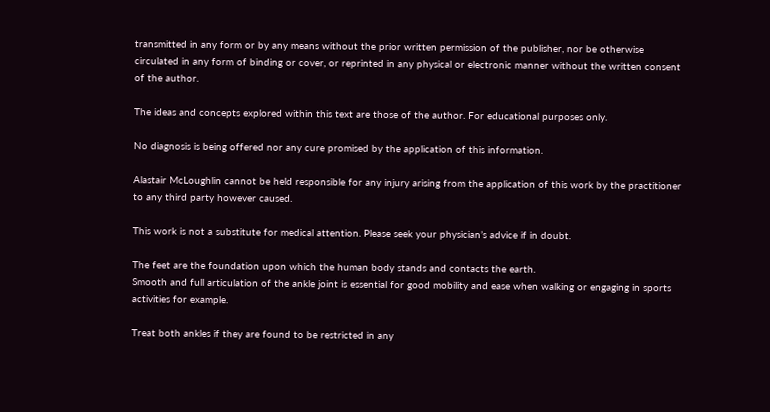transmitted in any form or by any means without the prior written permission of the publisher, nor be otherwise circulated in any form of binding or cover, or reprinted in any physical or electronic manner without the written consent of the author.

The ideas and concepts explored within this text are those of the author. For educational purposes only.

No diagnosis is being offered nor any cure promised by the application of this information.

Alastair McLoughlin cannot be held responsible for any injury arising from the application of this work by the practitioner to any third party however caused.

This work is not a substitute for medical attention. Please seek your physician’s advice if in doubt.

The feet are the foundation upon which the human body stands and contacts the earth.
Smooth and full articulation of the ankle joint is essential for good mobility and ease when walking or engaging in sports activities for example.

Treat both ankles if they are found to be restricted in any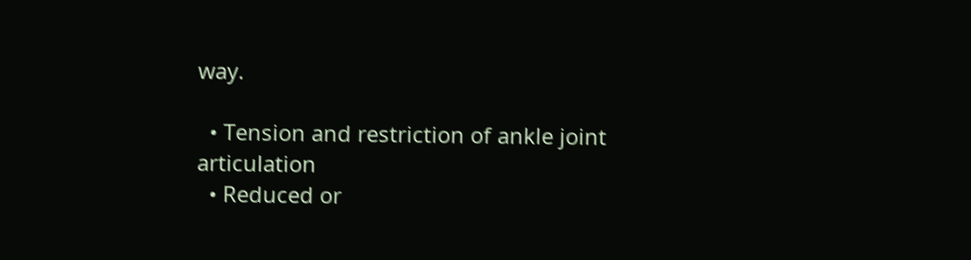way.

  • Tension and restriction of ankle joint articulation
  • Reduced or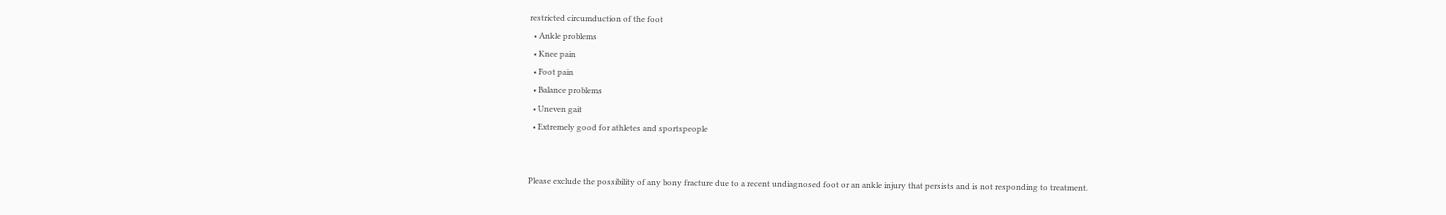restricted circumduction of the foot
  • Ankle problems
  • Knee pain
  • Foot pain
  • Balance problems
  • Uneven gait
  • Extremely good for athletes and sportspeople


Please exclude the possibility of any bony fracture due to a recent undiagnosed foot or an ankle injury that persists and is not responding to treatment.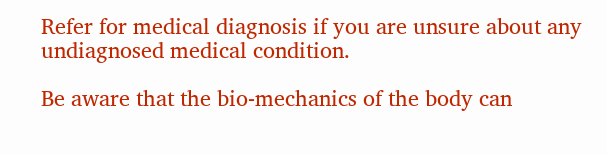Refer for medical diagnosis if you are unsure about any undiagnosed medical condition.

Be aware that the bio-mechanics of the body can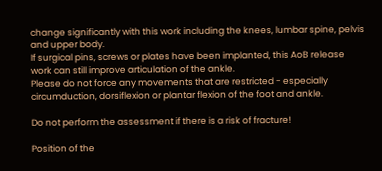change significantly with this work including the knees, lumbar spine, pelvis and upper body.
If surgical pins, screws or plates have been implanted, this AoB release work can still improve articulation of the ankle.
Please do not force any movements that are restricted - especially circumduction, dorsiflexion or plantar flexion of the foot and ankle.

Do not perform the assessment if there is a risk of fracture!

Position of the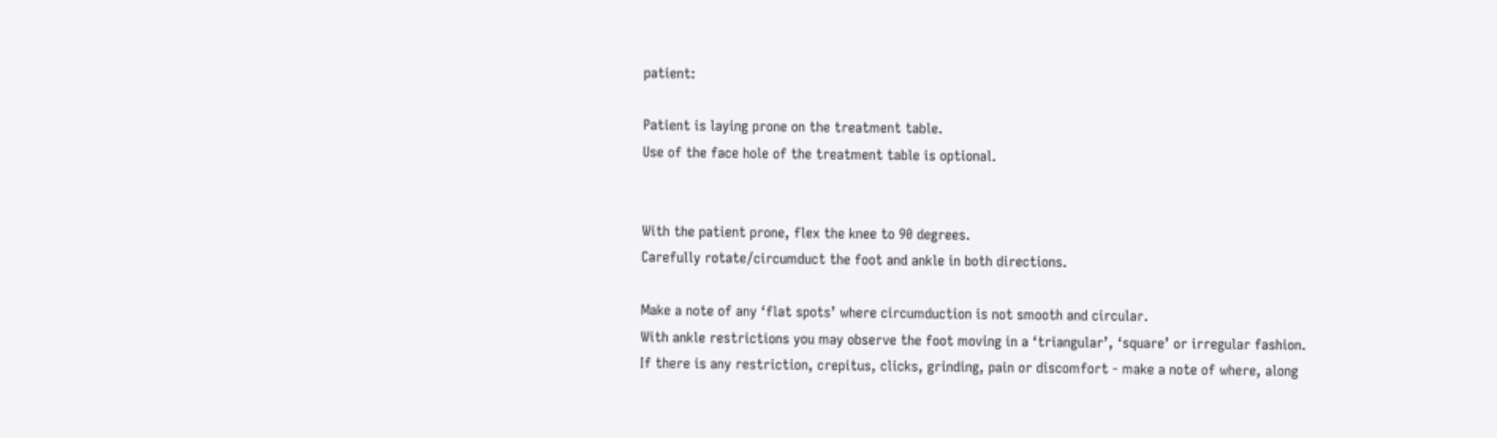patient:

Patient is laying prone on the treatment table.
Use of the face hole of the treatment table is optional.


With the patient prone, flex the knee to 90 degrees.
Carefully rotate/circumduct the foot and ankle in both directions.

Make a note of any ‘flat spots’ where circumduction is not smooth and circular.
With ankle restrictions you may observe the foot moving in a ‘triangular’, ‘square’ or irregular fashion.
If there is any restriction, crepitus, clicks, grinding, pain or discomfort - make a note of where, along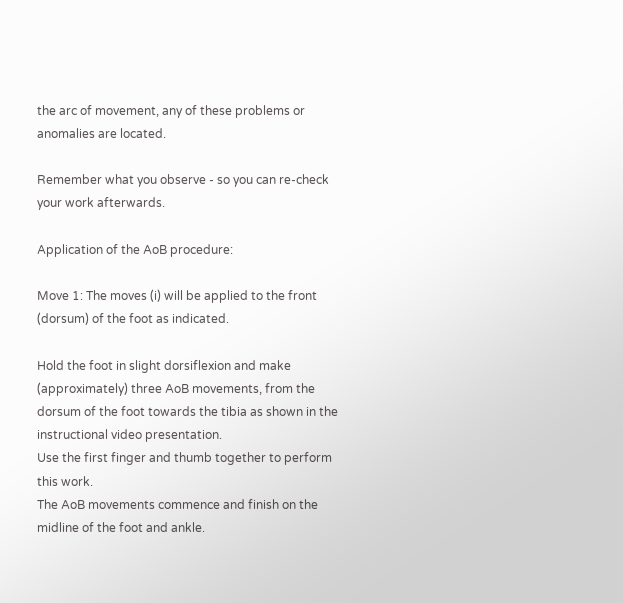the arc of movement, any of these problems or anomalies are located.

Remember what you observe - so you can re-check your work afterwards.

Application of the AoB procedure:

Move 1: The moves (i) will be applied to the front (dorsum) of the foot as indicated.

Hold the foot in slight dorsiflexion and make (approximately) three AoB movements, from the dorsum of the foot towards the tibia as shown in the instructional video presentation.
Use the first finger and thumb together to perform this work.
The AoB movements commence and finish on the midline of the foot and ankle.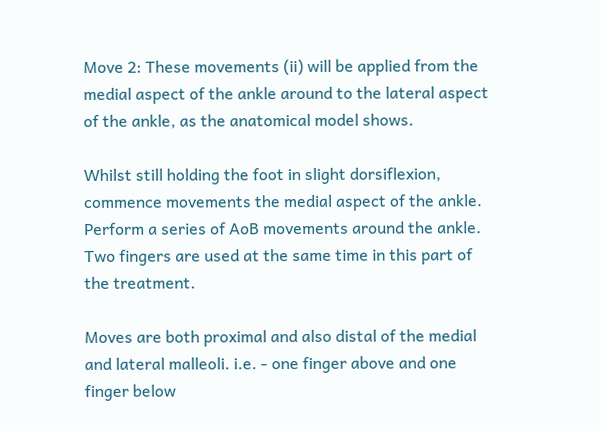Move 2: These movements (ii) will be applied from the medial aspect of the ankle around to the lateral aspect of the ankle, as the anatomical model shows.

Whilst still holding the foot in slight dorsiflexion, commence movements the medial aspect of the ankle.
Perform a series of AoB movements around the ankle. Two fingers are used at the same time in this part of the treatment.

Moves are both proximal and also distal of the medial and lateral malleoli. i.e. - one finger above and one finger below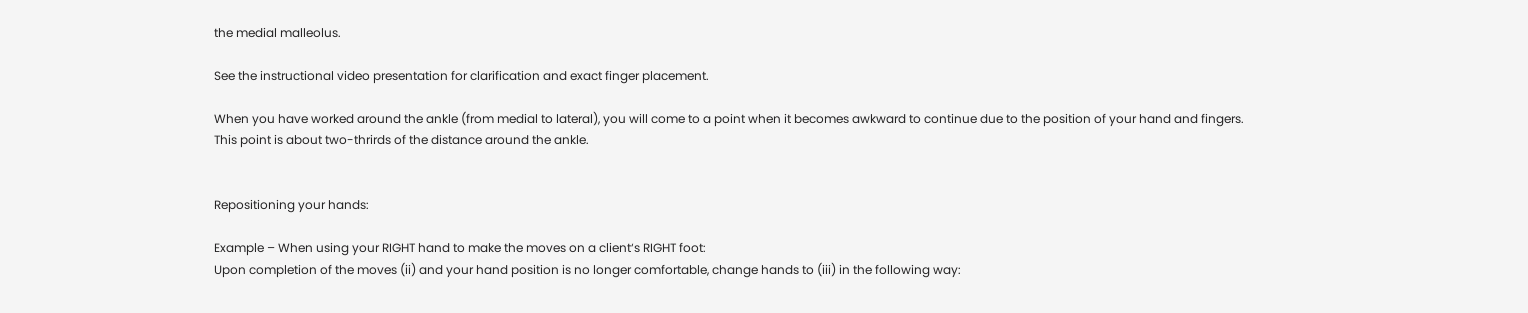the medial malleolus.

See the instructional video presentation for clarification and exact finger placement.

When you have worked around the ankle (from medial to lateral), you will come to a point when it becomes awkward to continue due to the position of your hand and fingers.
This point is about two-thrirds of the distance around the ankle.


Repositioning your hands:

Example – When using your RIGHT hand to make the moves on a client‘s RIGHT foot:
Upon completion of the moves (ii) and your hand position is no longer comfortable, change hands to (iii) in the following way: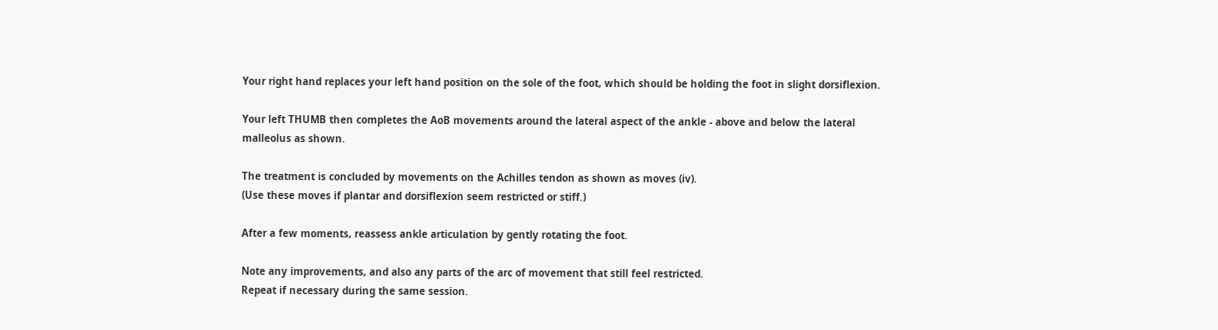Your right hand replaces your left hand position on the sole of the foot, which should be holding the foot in slight dorsiflexion.

Your left THUMB then completes the AoB movements around the lateral aspect of the ankle - above and below the lateral malleolus as shown.

The treatment is concluded by movements on the Achilles tendon as shown as moves (iv).
(Use these moves if plantar and dorsiflexion seem restricted or stiff.)

After a few moments, reassess ankle articulation by gently rotating the foot.

Note any improvements, and also any parts of the arc of movement that still feel restricted.
Repeat if necessary during the same session.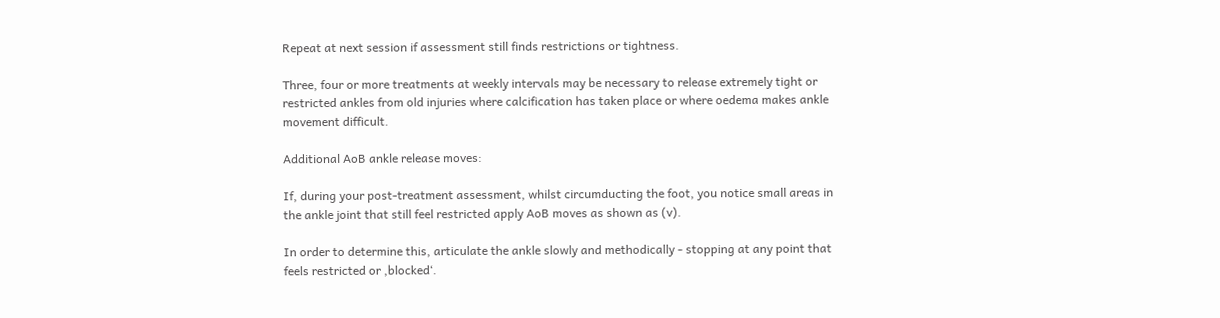Repeat at next session if assessment still finds restrictions or tightness.

Three, four or more treatments at weekly intervals may be necessary to release extremely tight or restricted ankles from old injuries where calcification has taken place or where oedema makes ankle movement difficult.

Additional AoB ankle release moves:

If, during your post-treatment assessment, whilst circumducting the foot, you notice small areas in the ankle joint that still feel restricted apply AoB moves as shown as (v).

In order to determine this, articulate the ankle slowly and methodically - stopping at any point that feels restricted or ,blocked‘.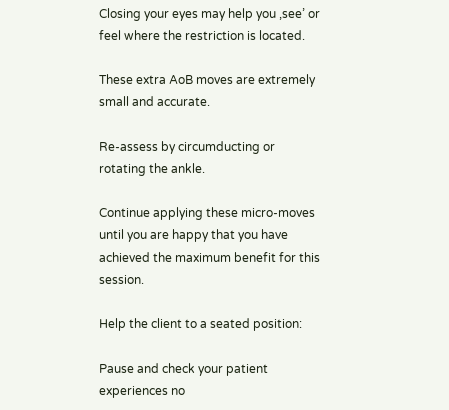Closing your eyes may help you ‚see’ or feel where the restriction is located.

These extra AoB moves are extremely small and accurate.

Re-assess by circumducting or rotating the ankle.

Continue applying these micro-moves until you are happy that you have achieved the maximum benefit for this session.

Help the client to a seated position:

Pause and check your patient experiences no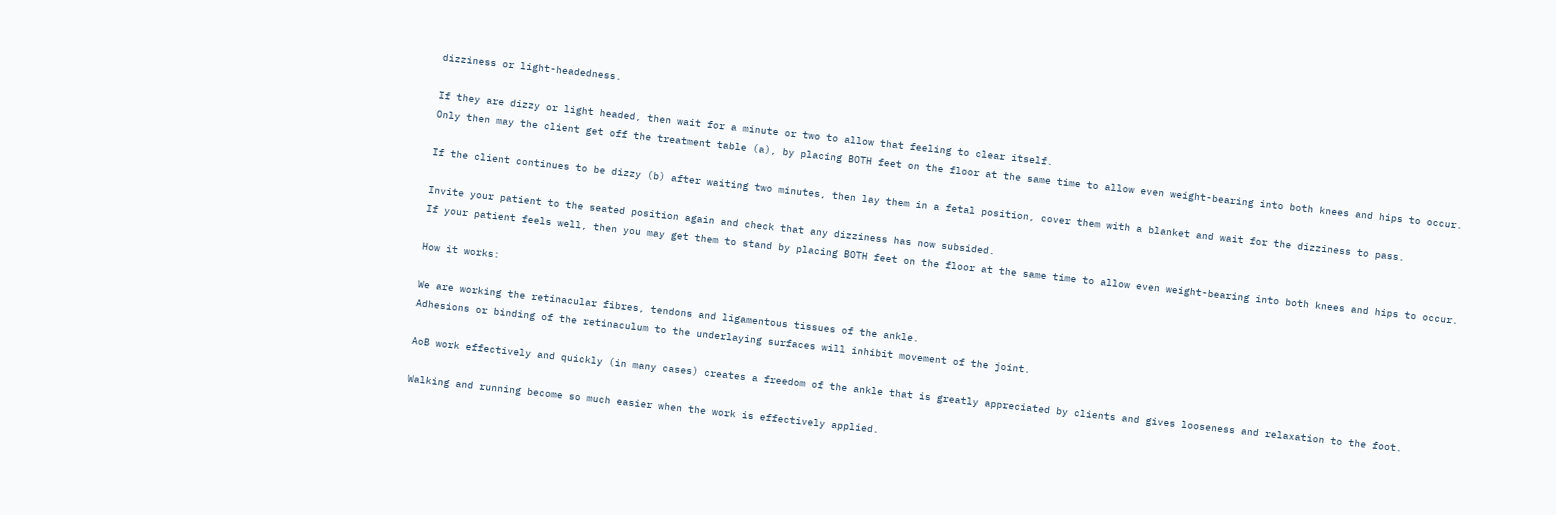dizziness or light-headedness.

If they are dizzy or light headed, then wait for a minute or two to allow that feeling to clear itself.
Only then may the client get off the treatment table (a), by placing BOTH feet on the floor at the same time to allow even weight-bearing into both knees and hips to occur.

If the client continues to be dizzy (b) after waiting two minutes, then lay them in a fetal position, cover them with a blanket and wait for the dizziness to pass.

Invite your patient to the seated position again and check that any dizziness has now subsided.
If your patient feels well, then you may get them to stand by placing BOTH feet on the floor at the same time to allow even weight-bearing into both knees and hips to occur.

How it works:

We are working the retinacular fibres, tendons and ligamentous tissues of the ankle.
Adhesions or binding of the retinaculum to the underlaying surfaces will inhibit movement of the joint.

AoB work effectively and quickly (in many cases) creates a freedom of the ankle that is greatly appreciated by clients and gives looseness and relaxation to the foot.

Walking and running become so much easier when the work is effectively applied.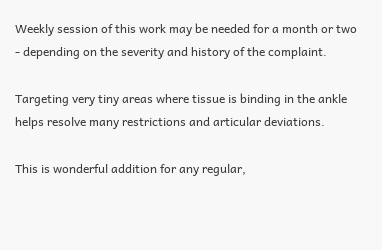Weekly session of this work may be needed for a month or two - depending on the severity and history of the complaint.

Targeting very tiny areas where tissue is binding in the ankle helps resolve many restrictions and articular deviations.

This is wonderful addition for any regular,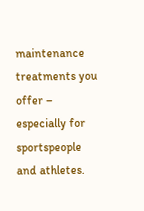maintenance treatments you offer – especially for sportspeople and athletes.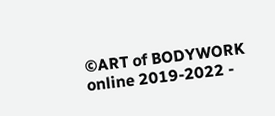©ART of BODYWORK online 2019-2022 -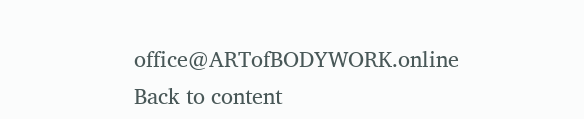office@ARTofBODYWORK.online
Back to content